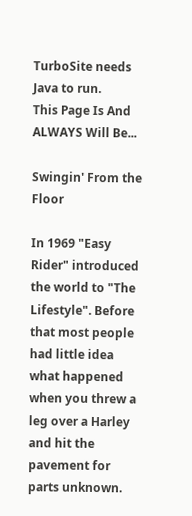TurboSite needs Java to run.
This Page Is And ALWAYS Will Be...

Swingin' From the Floor

In 1969 "Easy Rider" introduced the world to "The Lifestyle". Before that most people had little idea what happened when you threw a leg over a Harley and hit the pavement for parts unknown.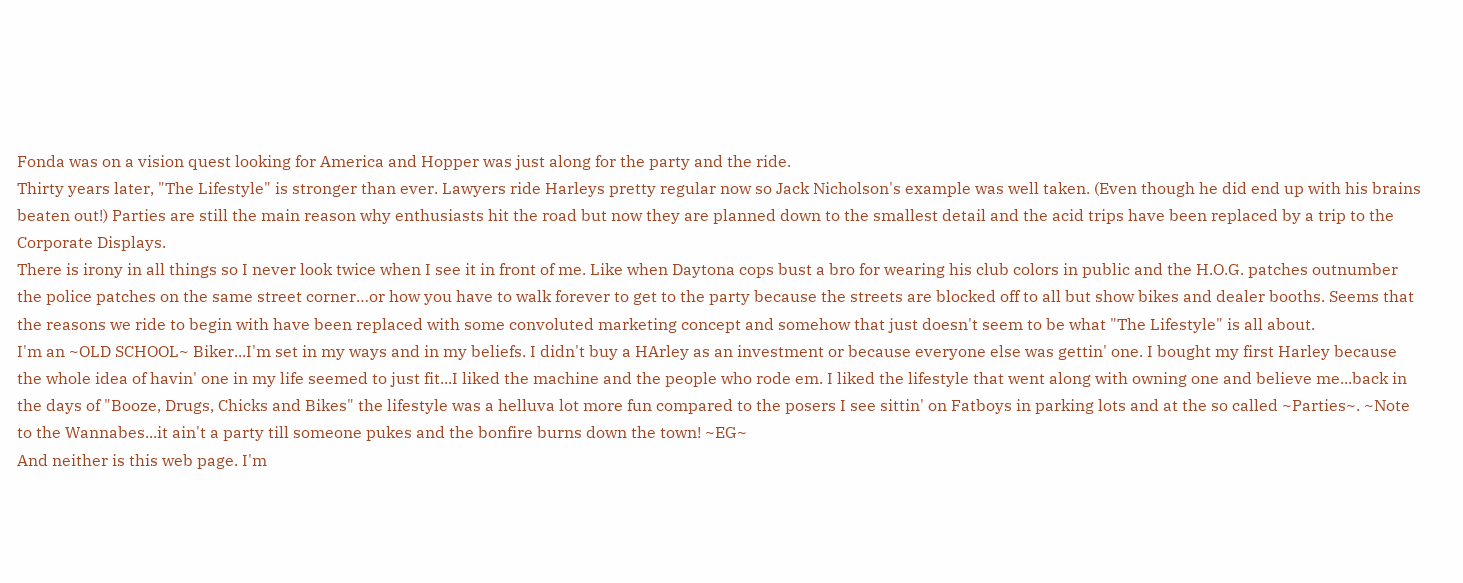Fonda was on a vision quest looking for America and Hopper was just along for the party and the ride.
Thirty years later, "The Lifestyle" is stronger than ever. Lawyers ride Harleys pretty regular now so Jack Nicholson's example was well taken. (Even though he did end up with his brains beaten out!) Parties are still the main reason why enthusiasts hit the road but now they are planned down to the smallest detail and the acid trips have been replaced by a trip to the Corporate Displays.
There is irony in all things so I never look twice when I see it in front of me. Like when Daytona cops bust a bro for wearing his club colors in public and the H.O.G. patches outnumber the police patches on the same street corner…or how you have to walk forever to get to the party because the streets are blocked off to all but show bikes and dealer booths. Seems that the reasons we ride to begin with have been replaced with some convoluted marketing concept and somehow that just doesn't seem to be what "The Lifestyle" is all about.
I'm an ~OLD SCHOOL~ Biker...I'm set in my ways and in my beliefs. I didn't buy a HArley as an investment or because everyone else was gettin' one. I bought my first Harley because the whole idea of havin' one in my life seemed to just fit...I liked the machine and the people who rode em. I liked the lifestyle that went along with owning one and believe me...back in the days of "Booze, Drugs, Chicks and Bikes" the lifestyle was a helluva lot more fun compared to the posers I see sittin' on Fatboys in parking lots and at the so called ~Parties~. ~Note to the Wannabes...it ain't a party till someone pukes and the bonfire burns down the town! ~EG~
And neither is this web page. I'm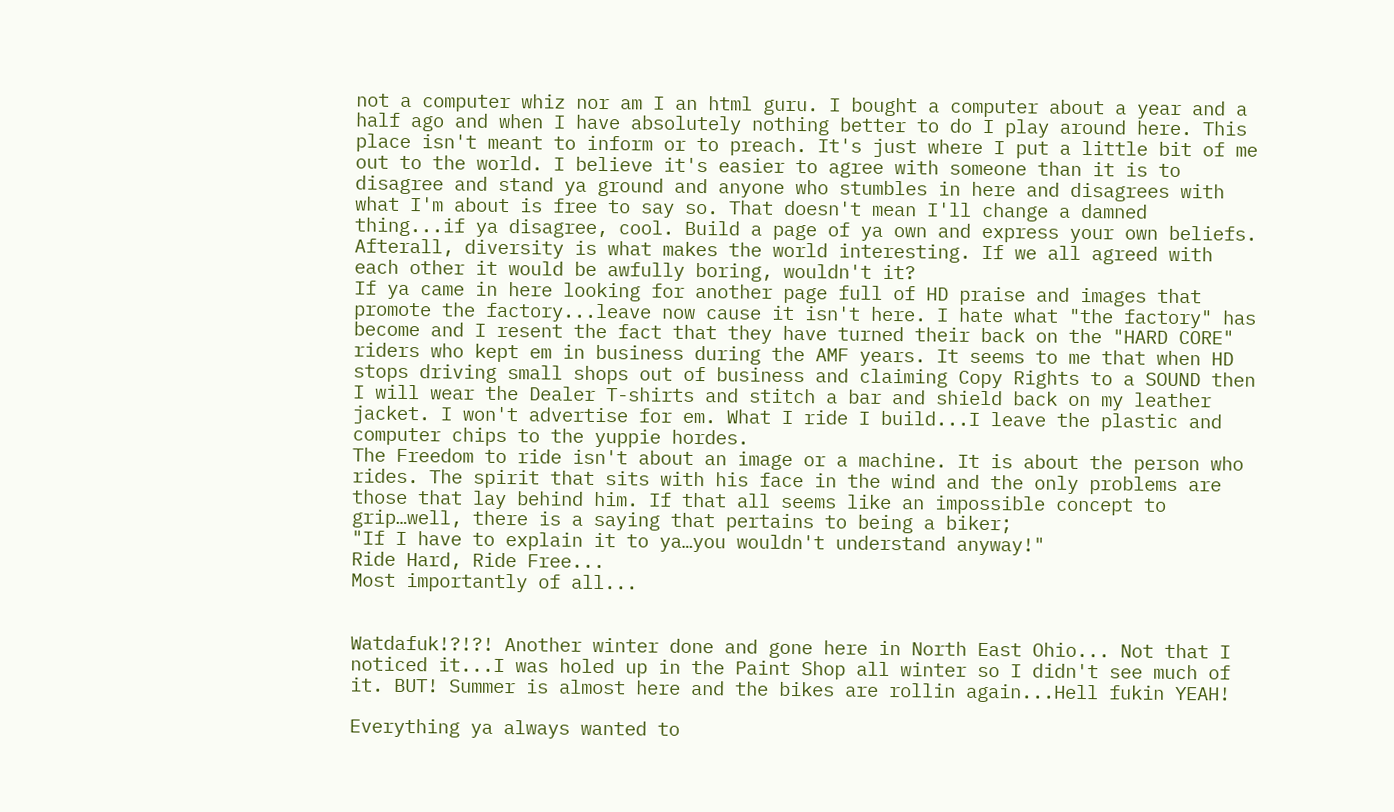not a computer whiz nor am I an html guru. I bought a computer about a year and a half ago and when I have absolutely nothing better to do I play around here. This place isn't meant to inform or to preach. It's just where I put a little bit of me out to the world. I believe it's easier to agree with someone than it is to disagree and stand ya ground and anyone who stumbles in here and disagrees with what I'm about is free to say so. That doesn't mean I'll change a damned thing...if ya disagree, cool. Build a page of ya own and express your own beliefs. Afterall, diversity is what makes the world interesting. If we all agreed with each other it would be awfully boring, wouldn't it?
If ya came in here looking for another page full of HD praise and images that promote the factory...leave now cause it isn't here. I hate what "the factory" has become and I resent the fact that they have turned their back on the "HARD CORE" riders who kept em in business during the AMF years. It seems to me that when HD stops driving small shops out of business and claiming Copy Rights to a SOUND then I will wear the Dealer T-shirts and stitch a bar and shield back on my leather jacket. I won't advertise for em. What I ride I build...I leave the plastic and computer chips to the yuppie hordes.
The Freedom to ride isn't about an image or a machine. It is about the person who rides. The spirit that sits with his face in the wind and the only problems are those that lay behind him. If that all seems like an impossible concept to grip…well, there is a saying that pertains to being a biker;
"If I have to explain it to ya…you wouldn't understand anyway!"
Ride Hard, Ride Free...
Most importantly of all...


Watdafuk!?!?! Another winter done and gone here in North East Ohio... Not that I noticed it...I was holed up in the Paint Shop all winter so I didn't see much of it. BUT! Summer is almost here and the bikes are rollin again...Hell fukin YEAH!

Everything ya always wanted to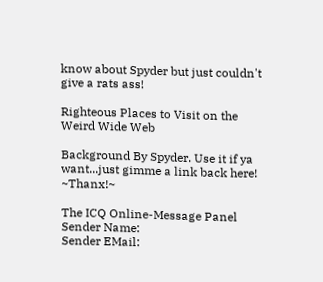know about Spyder but just couldn't give a rats ass!

Righteous Places to Visit on the Weird Wide Web

Background By Spyder. Use it if ya want...just gimme a link back here! ~Thanx!~

The ICQ Online-Message Panel
Sender Name:
Sender EMail: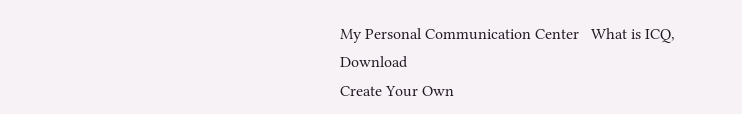My Personal Communication Center   What is ICQ, Download
Create Your Own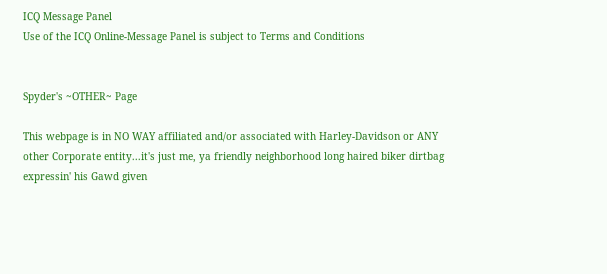ICQ Message Panel
Use of the ICQ Online-Message Panel is subject to Terms and Conditions


Spyder's ~OTHER~ Page

This webpage is in NO WAY affiliated and/or associated with Harley-Davidson or ANY other Corporate entity...it's just me, ya friendly neighborhood long haired biker dirtbag expressin' his Gawd given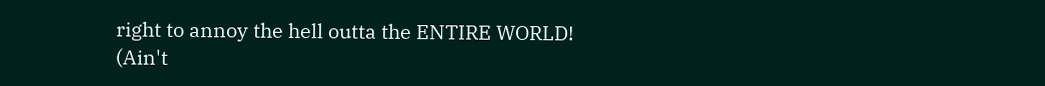right to annoy the hell outta the ENTIRE WORLD!
(Ain't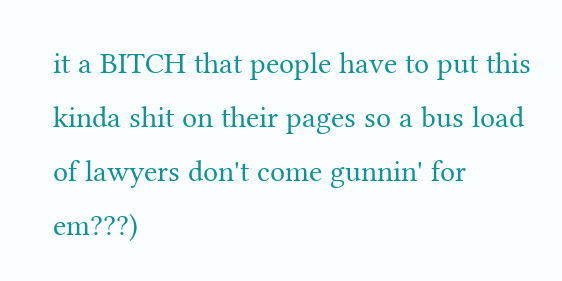it a BITCH that people have to put this kinda shit on their pages so a bus load of lawyers don't come gunnin' for em???)